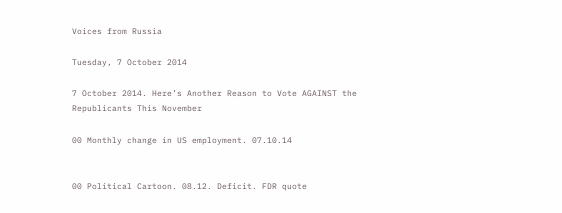Voices from Russia

Tuesday, 7 October 2014

7 October 2014. Here’s Another Reason to Vote AGAINST the Republicants This November

00 Monthly change in US employment. 07.10.14


00 Political Cartoon. 08.12. Deficit. FDR quote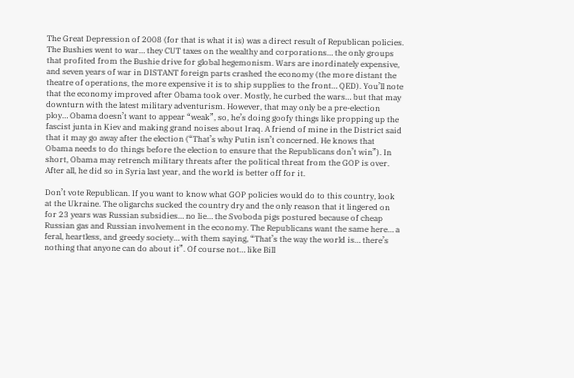The Great Depression of 2008 (for that is what it is) was a direct result of Republican policies. The Bushies went to war… they CUT taxes on the wealthy and corporations… the only groups that profited from the Bushie drive for global hegemonism. Wars are inordinately expensive, and seven years of war in DISTANT foreign parts crashed the economy (the more distant the theatre of operations, the more expensive it is to ship supplies to the front… QED). You’ll note that the economy improved after Obama took over. Mostly, he curbed the wars… but that may downturn with the latest military adventurism. However, that may only be a pre-election ploy… Obama doesn’t want to appear “weak”, so, he’s doing goofy things like propping up the fascist junta in Kiev and making grand noises about Iraq. A friend of mine in the District said that it may go away after the election (“That’s why Putin isn’t concerned. He knows that Obama needs to do things before the election to ensure that the Republicans don’t win”). In short, Obama may retrench military threats after the political threat from the GOP is over. After all, he did so in Syria last year, and the world is better off for it.

Don’t vote Republican. If you want to know what GOP policies would do to this country, look at the Ukraine. The oligarchs sucked the country dry and the only reason that it lingered on for 23 years was Russian subsidies… no lie… the Svoboda pigs postured because of cheap Russian gas and Russian involvement in the economy. The Republicans want the same here… a feral, heartless, and greedy society… with them saying, “That’s the way the world is… there’s nothing that anyone can do about it”. Of course not… like Bill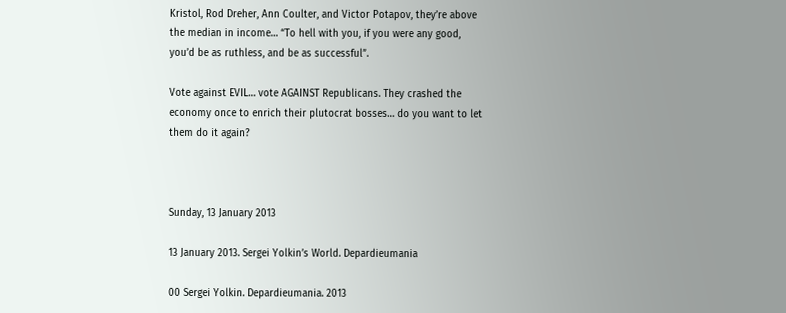Kristol, Rod Dreher, Ann Coulter, and Victor Potapov, they’re above the median in income… “To hell with you, if you were any good, you’d be as ruthless, and be as successful”.

Vote against EVIL… vote AGAINST Republicans. They crashed the economy once to enrich their plutocrat bosses… do you want to let them do it again?



Sunday, 13 January 2013

13 January 2013. Sergei Yolkin’s World. Depardieumania

00 Sergei Yolkin. Depardieumania. 2013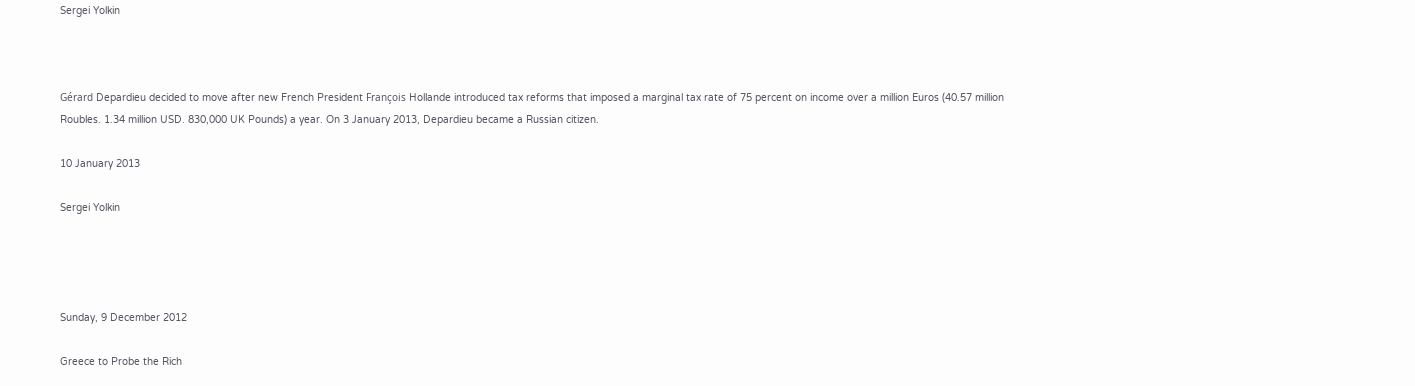Sergei Yolkin



Gérard Depardieu decided to move after new French President François Hollande introduced tax reforms that imposed a marginal tax rate of 75 percent on income over a million Euros (40.57 million Roubles. 1.34 million USD. 830,000 UK Pounds) a year. On 3 January 2013, Depardieu became a Russian citizen.

10 January 2013

Sergei Yolkin




Sunday, 9 December 2012

Greece to Probe the Rich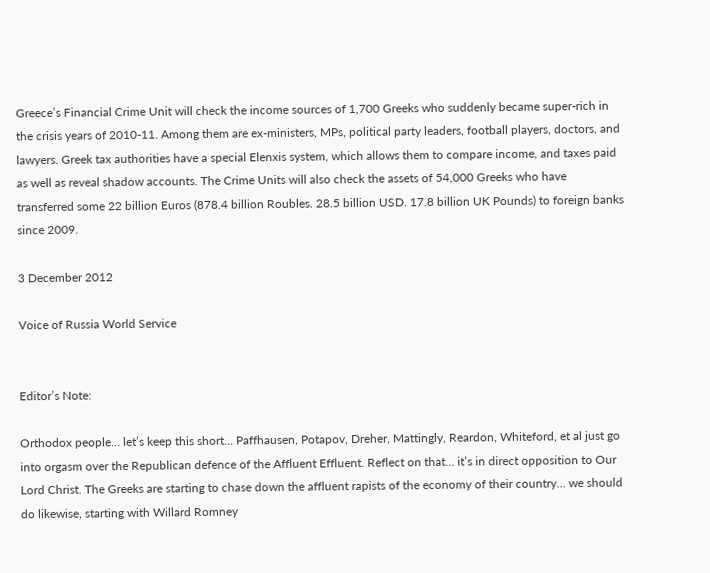Greece’s Financial Crime Unit will check the income sources of 1,700 Greeks who suddenly became super-rich in the crisis years of 2010-11. Among them are ex-ministers, MPs, political party leaders, football players, doctors, and lawyers. Greek tax authorities have a special Elenxis system, which allows them to compare income, and taxes paid as well as reveal shadow accounts. The Crime Units will also check the assets of 54,000 Greeks who have transferred some 22 billion Euros (878.4 billion Roubles. 28.5 billion USD. 17.8 billion UK Pounds) to foreign banks since 2009.

3 December 2012

Voice of Russia World Service


Editor’s Note:

Orthodox people… let’s keep this short… Paffhausen, Potapov, Dreher, Mattingly, Reardon, Whiteford, et al just go into orgasm over the Republican defence of the Affluent Effluent. Reflect on that… it’s in direct opposition to Our Lord Christ. The Greeks are starting to chase down the affluent rapists of the economy of their country… we should do likewise, starting with Willard Romney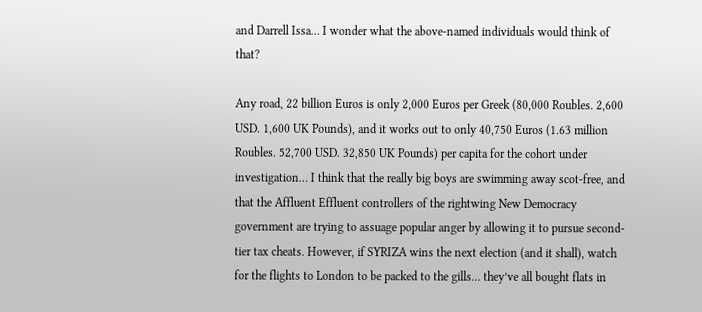and Darrell Issa… I wonder what the above-named individuals would think of that?

Any road, 22 billion Euros is only 2,000 Euros per Greek (80,000 Roubles. 2,600 USD. 1,600 UK Pounds), and it works out to only 40,750 Euros (1.63 million Roubles. 52,700 USD. 32,850 UK Pounds) per capita for the cohort under investigation… I think that the really big boys are swimming away scot-free, and that the Affluent Effluent controllers of the rightwing New Democracy government are trying to assuage popular anger by allowing it to pursue second-tier tax cheats. However, if SYRIZA wins the next election (and it shall), watch for the flights to London to be packed to the gills… they’ve all bought flats in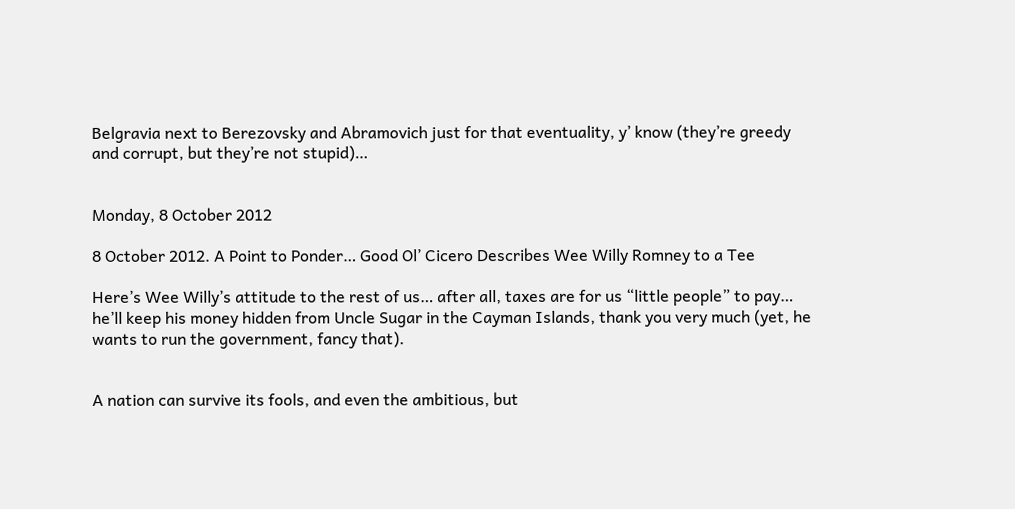Belgravia next to Berezovsky and Abramovich just for that eventuality, y’ know (they’re greedy and corrupt, but they’re not stupid)…


Monday, 8 October 2012

8 October 2012. A Point to Ponder… Good Ol’ Cicero Describes Wee Willy Romney to a Tee

Here’s Wee Willy’s attitude to the rest of us… after all, taxes are for us “little people” to pay… he’ll keep his money hidden from Uncle Sugar in the Cayman Islands, thank you very much (yet, he wants to run the government, fancy that).


A nation can survive its fools, and even the ambitious, but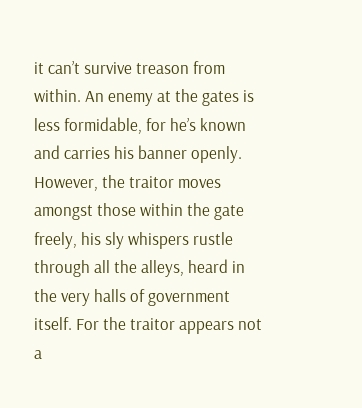it can’t survive treason from within. An enemy at the gates is less formidable, for he’s known and carries his banner openly. However, the traitor moves amongst those within the gate freely, his sly whispers rustle through all the alleys, heard in the very halls of government itself. For the traitor appears not a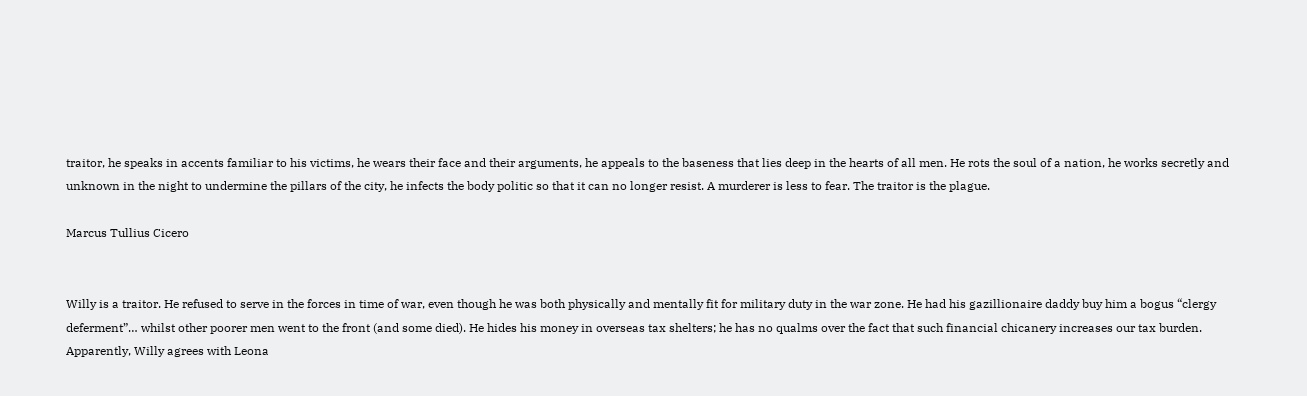traitor, he speaks in accents familiar to his victims, he wears their face and their arguments, he appeals to the baseness that lies deep in the hearts of all men. He rots the soul of a nation, he works secretly and unknown in the night to undermine the pillars of the city, he infects the body politic so that it can no longer resist. A murderer is less to fear. The traitor is the plague.

Marcus Tullius Cicero


Willy is a traitor. He refused to serve in the forces in time of war, even though he was both physically and mentally fit for military duty in the war zone. He had his gazillionaire daddy buy him a bogus “clergy deferment”… whilst other poorer men went to the front (and some died). He hides his money in overseas tax shelters; he has no qualms over the fact that such financial chicanery increases our tax burden. Apparently, Willy agrees with Leona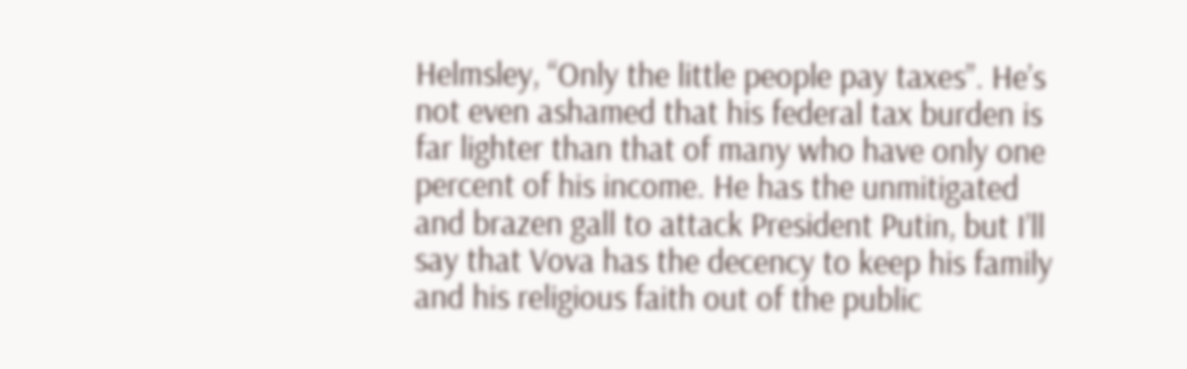Helmsley, “Only the little people pay taxes”. He’s not even ashamed that his federal tax burden is far lighter than that of many who have only one percent of his income. He has the unmitigated and brazen gall to attack President Putin, but I’ll say that Vova has the decency to keep his family and his religious faith out of the public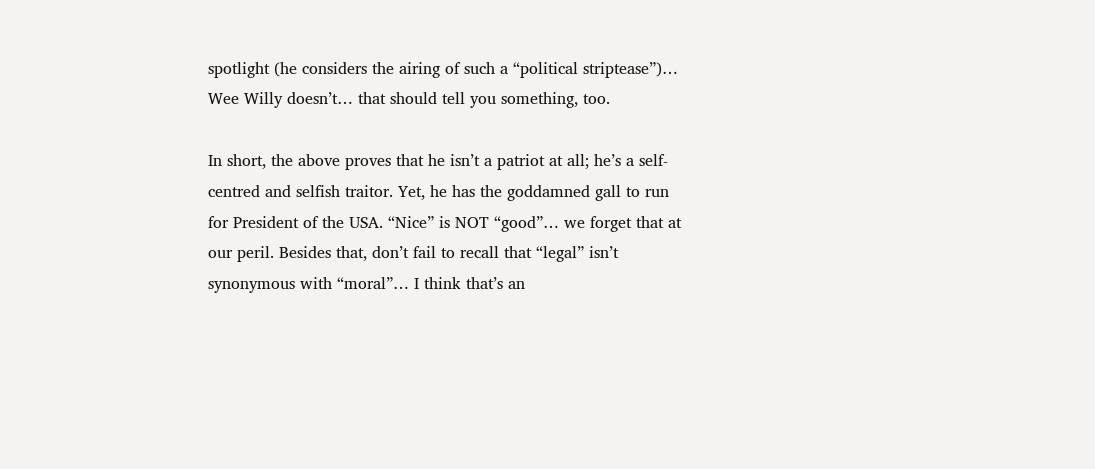spotlight (he considers the airing of such a “political striptease”)… Wee Willy doesn’t… that should tell you something, too.

In short, the above proves that he isn’t a patriot at all; he’s a self-centred and selfish traitor. Yet, he has the goddamned gall to run for President of the USA. “Nice” is NOT “good”… we forget that at our peril. Besides that, don’t fail to recall that “legal” isn’t synonymous with “moral”… I think that’s an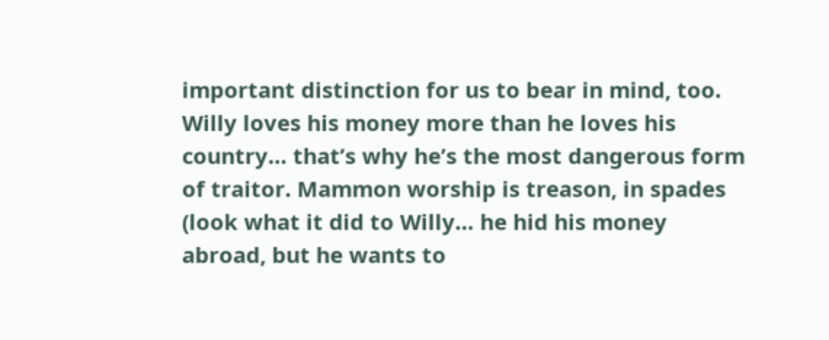important distinction for us to bear in mind, too. Willy loves his money more than he loves his country… that’s why he’s the most dangerous form of traitor. Mammon worship is treason, in spades (look what it did to Willy… he hid his money abroad, but he wants to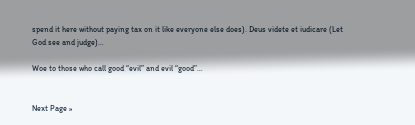spend it here without paying tax on it like everyone else does). Deus videte et iudicare (Let God see and judge)…

Woe to those who call good “evil” and evil “good”…


Next Page »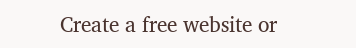Create a free website or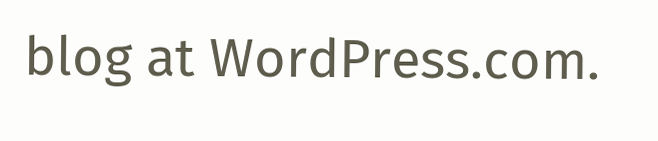blog at WordPress.com.